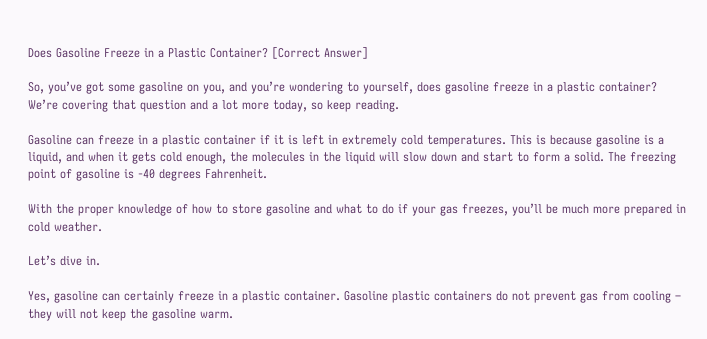Does Gasoline Freeze in a Plastic Container? [Correct Answer]

So, you’ve got some gasoline on you, and you’re wondering to yourself, does gasoline freeze in a plastic container? We’re covering that question and a lot more today, so keep reading.

Gasoline can freeze in a plastic container if it is left in extremely cold temperatures. This is because gasoline is a liquid, and when it gets cold enough, the molecules in the liquid will slow down and start to form a solid. The freezing point of gasoline is -40 degrees Fahrenheit.

With the proper knowledge of how to store gasoline and what to do if your gas freezes, you’ll be much more prepared in cold weather.

Let’s dive in.

Yes, gasoline can certainly freeze in a plastic container. Gasoline plastic containers do not prevent gas from cooling – they will not keep the gasoline warm.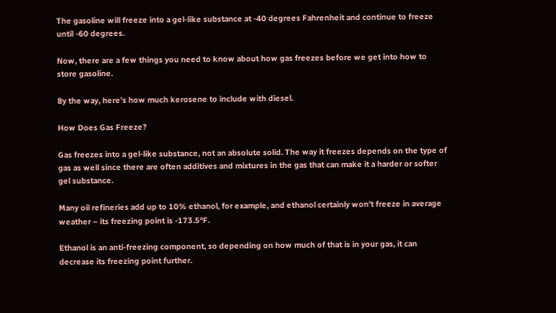The gasoline will freeze into a gel-like substance at -40 degrees Fahrenheit and continue to freeze until -60 degrees.

Now, there are a few things you need to know about how gas freezes before we get into how to store gasoline.

By the way, here’s how much kerosene to include with diesel.

How Does Gas Freeze?

Gas freezes into a gel-like substance, not an absolute solid. The way it freezes depends on the type of gas as well since there are often additives and mixtures in the gas that can make it a harder or softer gel substance.

Many oil refineries add up to 10% ethanol, for example, and ethanol certainly won’t freeze in average weather – its freezing point is -173.5°F.

Ethanol is an anti-freezing component, so depending on how much of that is in your gas, it can decrease its freezing point further.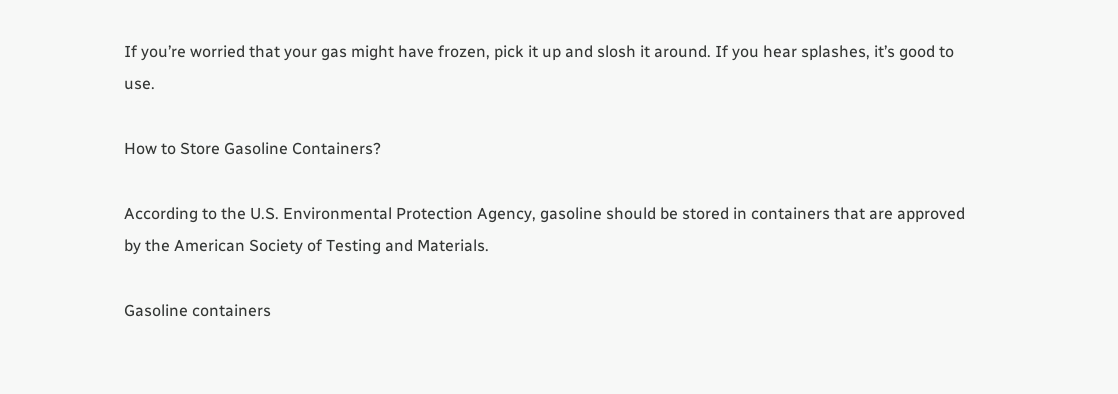If you’re worried that your gas might have frozen, pick it up and slosh it around. If you hear splashes, it’s good to use.

How to Store Gasoline Containers?

According to the U.S. Environmental Protection Agency, gasoline should be stored in containers that are approved by the American Society of Testing and Materials.

Gasoline containers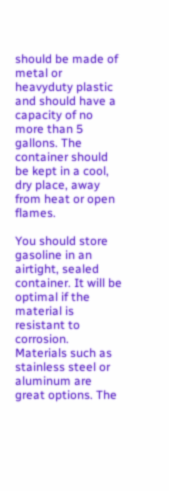should be made of metal or heavyduty plastic and should have a capacity of no more than 5 gallons. The container should be kept in a cool, dry place, away from heat or open flames.

You should store gasoline in an airtight, sealed container. It will be optimal if the material is resistant to corrosion. Materials such as stainless steel or aluminum are great options. The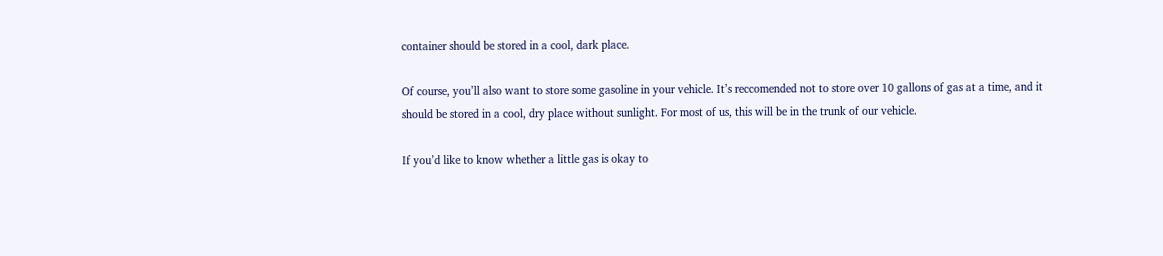container should be stored in a cool, dark place.

Of course, you’ll also want to store some gasoline in your vehicle. It’s reccomended not to store over 10 gallons of gas at a time, and it should be stored in a cool, dry place without sunlight. For most of us, this will be in the trunk of our vehicle.

If you’d like to know whether a little gas is okay to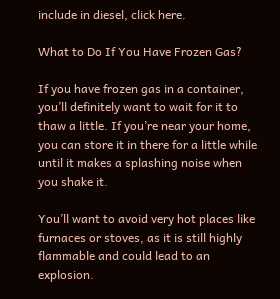include in diesel, click here.

What to Do If You Have Frozen Gas?

If you have frozen gas in a container, you’ll definitely want to wait for it to thaw a little. If you’re near your home, you can store it in there for a little while until it makes a splashing noise when you shake it.

You’ll want to avoid very hot places like furnaces or stoves, as it is still highly flammable and could lead to an explosion.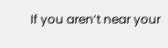If you aren’t near your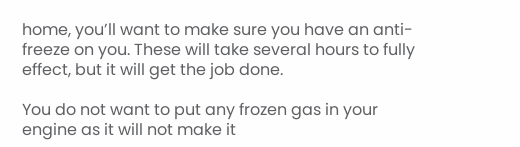home, you’ll want to make sure you have an anti-freeze on you. These will take several hours to fully effect, but it will get the job done.

You do not want to put any frozen gas in your engine as it will not make it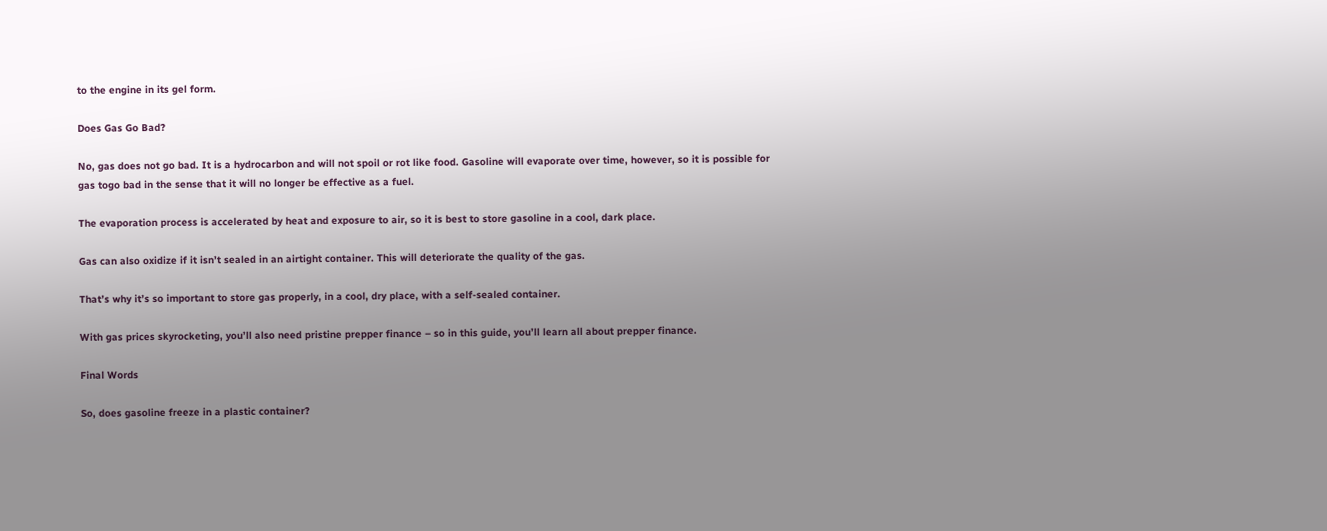to the engine in its gel form.

Does Gas Go Bad?

No, gas does not go bad. It is a hydrocarbon and will not spoil or rot like food. Gasoline will evaporate over time, however, so it is possible for gas togo bad in the sense that it will no longer be effective as a fuel.

The evaporation process is accelerated by heat and exposure to air, so it is best to store gasoline in a cool, dark place.

Gas can also oxidize if it isn’t sealed in an airtight container. This will deteriorate the quality of the gas.

That’s why it’s so important to store gas properly, in a cool, dry place, with a self-sealed container.

With gas prices skyrocketing, you’ll also need pristine prepper finance – so in this guide, you’ll learn all about prepper finance.

Final Words

So, does gasoline freeze in a plastic container?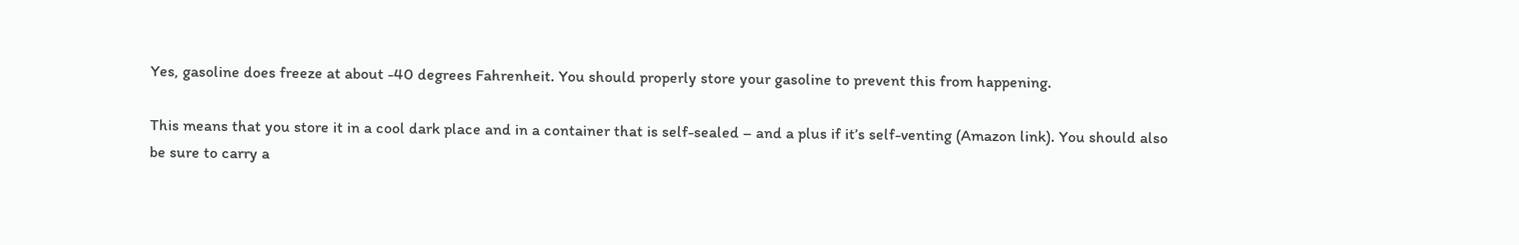Yes, gasoline does freeze at about -40 degrees Fahrenheit. You should properly store your gasoline to prevent this from happening.

This means that you store it in a cool dark place and in a container that is self-sealed – and a plus if it’s self-venting (Amazon link). You should also be sure to carry a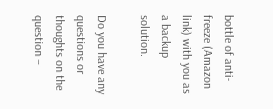bottle of anti-freeze (Amazon link) with you as a backup solution.

Do you have any questions or thoughts on the question –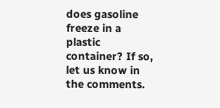does gasoline freeze in a plastic container? If so, let us know in the comments.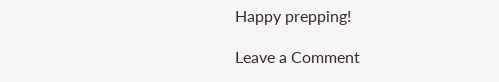Happy prepping!

Leave a Comment